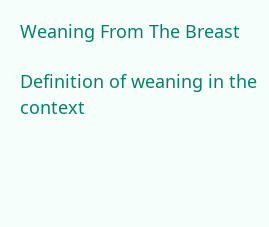Weaning From The Breast

Definition of weaning in the context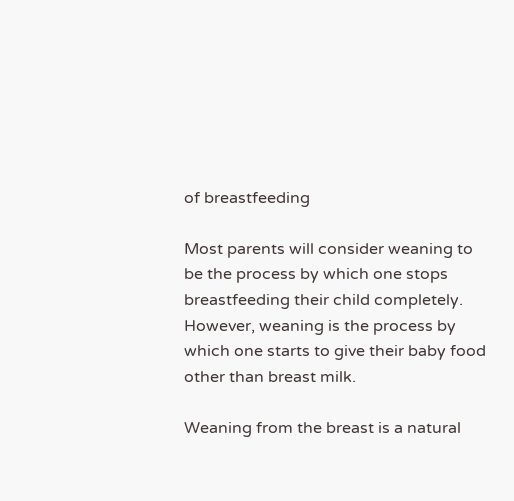of breastfeeding

Most parents will consider weaning to be the process by which one stops breastfeeding their child completely. However, weaning is the process by which one starts to give their baby food other than breast milk.

Weaning from the breast is a natural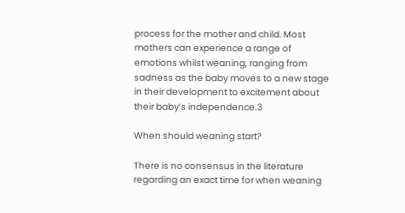process for the mother and child. Most mothers can experience a range of emotions whilst weaning, ranging from sadness as the baby moves to a new stage in their development to excitement about their baby’s independence.3

When should weaning start?

There is no consensus in the literature regarding an exact time for when weaning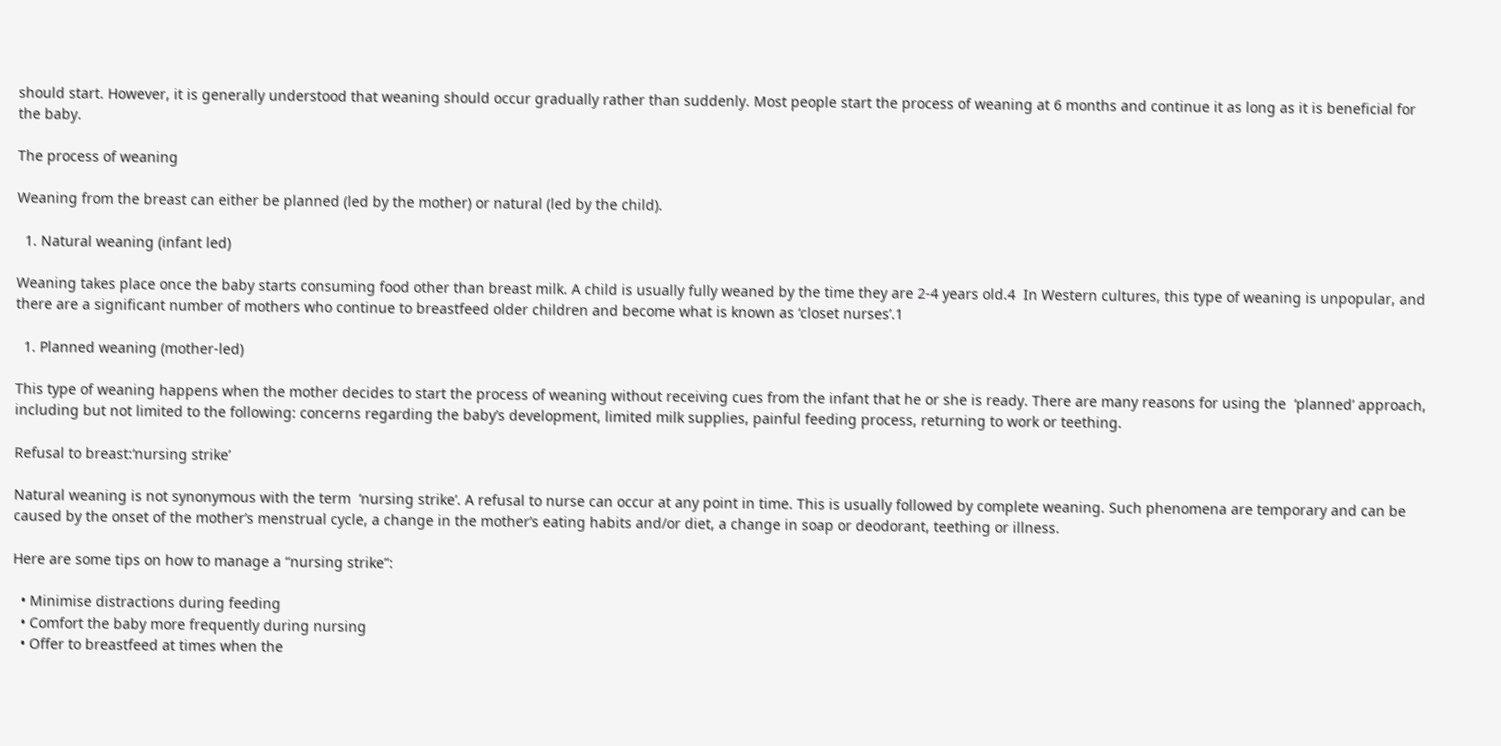should start. However, it is generally understood that weaning should occur gradually rather than suddenly. Most people start the process of weaning at 6 months and continue it as long as it is beneficial for the baby.

The process of weaning

Weaning from the breast can either be planned (led by the mother) or natural (led by the child).

  1. Natural weaning (infant led)

Weaning takes place once the baby starts consuming food other than breast milk. A child is usually fully weaned by the time they are 2-4 years old.4  In Western cultures, this type of weaning is unpopular, and there are a significant number of mothers who continue to breastfeed older children and become what is known as ‘closet nurses’.1

  1. Planned weaning (mother-led)

This type of weaning happens when the mother decides to start the process of weaning without receiving cues from the infant that he or she is ready. There are many reasons for using the  ‘planned’ approach, including but not limited to the following: concerns regarding the baby’s development, limited milk supplies, painful feeding process, returning to work or teething.

Refusal to breast:‘nursing strike’

Natural weaning is not synonymous with the term  ‘nursing strike’. A refusal to nurse can occur at any point in time. This is usually followed by complete weaning. Such phenomena are temporary and can be caused by the onset of the mother’s menstrual cycle, a change in the mother’s eating habits and/or diet, a change in soap or deodorant, teething or illness.

Here are some tips on how to manage a “nursing strike”:

  • Minimise distractions during feeding
  • Comfort the baby more frequently during nursing
  • Offer to breastfeed at times when the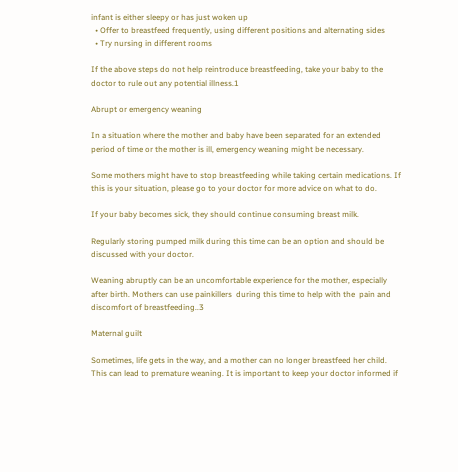infant is either sleepy or has just woken up
  • Offer to breastfeed frequently, using different positions and alternating sides
  • Try nursing in different rooms

If the above steps do not help reintroduce breastfeeding, take your baby to the doctor to rule out any potential illness.1

Abrupt or emergency weaning

In a situation where the mother and baby have been separated for an extended period of time or the mother is ill, emergency weaning might be necessary.

Some mothers might have to stop breastfeeding while taking certain medications. If this is your situation, please go to your doctor for more advice on what to do.

If your baby becomes sick, they should continue consuming breast milk.

Regularly storing pumped milk during this time can be an option and should be discussed with your doctor.

Weaning abruptly can be an uncomfortable experience for the mother, especially after birth. Mothers can use painkillers  during this time to help with the  pain and discomfort of breastfeeding..3

Maternal guilt

Sometimes, life gets in the way, and a mother can no longer breastfeed her child. This can lead to premature weaning. It is important to keep your doctor informed if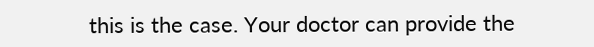this is the case. Your doctor can provide the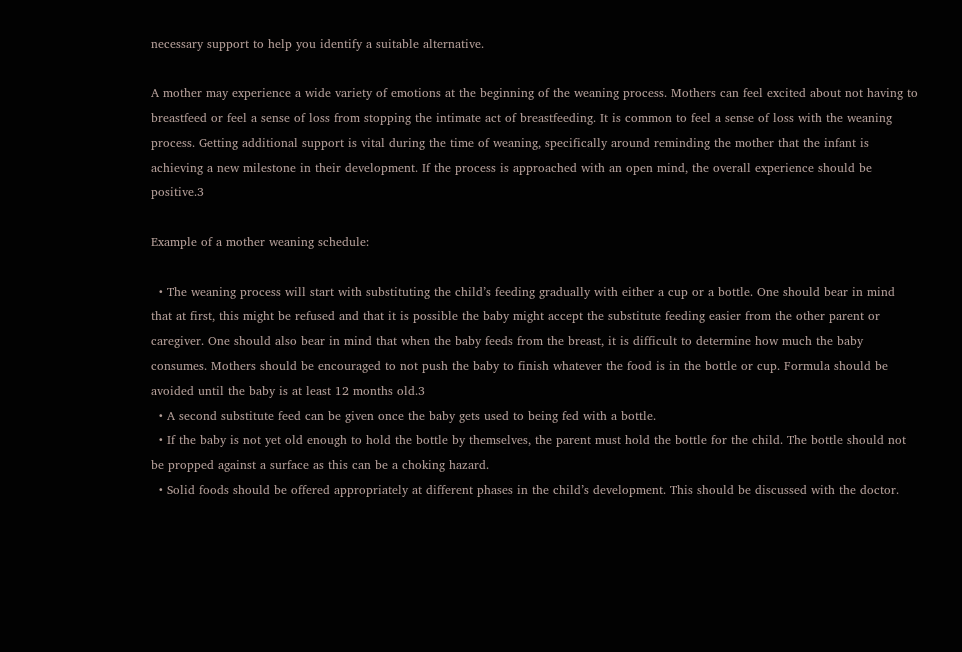necessary support to help you identify a suitable alternative.

A mother may experience a wide variety of emotions at the beginning of the weaning process. Mothers can feel excited about not having to breastfeed or feel a sense of loss from stopping the intimate act of breastfeeding. It is common to feel a sense of loss with the weaning process. Getting additional support is vital during the time of weaning, specifically around reminding the mother that the infant is achieving a new milestone in their development. If the process is approached with an open mind, the overall experience should be positive.3

Example of a mother weaning schedule:

  • The weaning process will start with substituting the child’s feeding gradually with either a cup or a bottle. One should bear in mind that at first, this might be refused and that it is possible the baby might accept the substitute feeding easier from the other parent or caregiver. One should also bear in mind that when the baby feeds from the breast, it is difficult to determine how much the baby consumes. Mothers should be encouraged to not push the baby to finish whatever the food is in the bottle or cup. Formula should be avoided until the baby is at least 12 months old.3
  • A second substitute feed can be given once the baby gets used to being fed with a bottle.
  • If the baby is not yet old enough to hold the bottle by themselves, the parent must hold the bottle for the child. The bottle should not be propped against a surface as this can be a choking hazard.
  • Solid foods should be offered appropriately at different phases in the child’s development. This should be discussed with the doctor.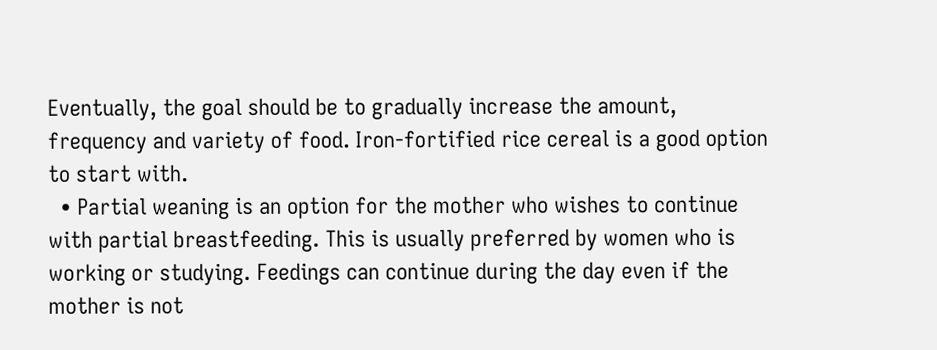Eventually, the goal should be to gradually increase the amount, frequency and variety of food. Iron-fortified rice cereal is a good option to start with.
  • Partial weaning is an option for the mother who wishes to continue with partial breastfeeding. This is usually preferred by women who is working or studying. Feedings can continue during the day even if the mother is not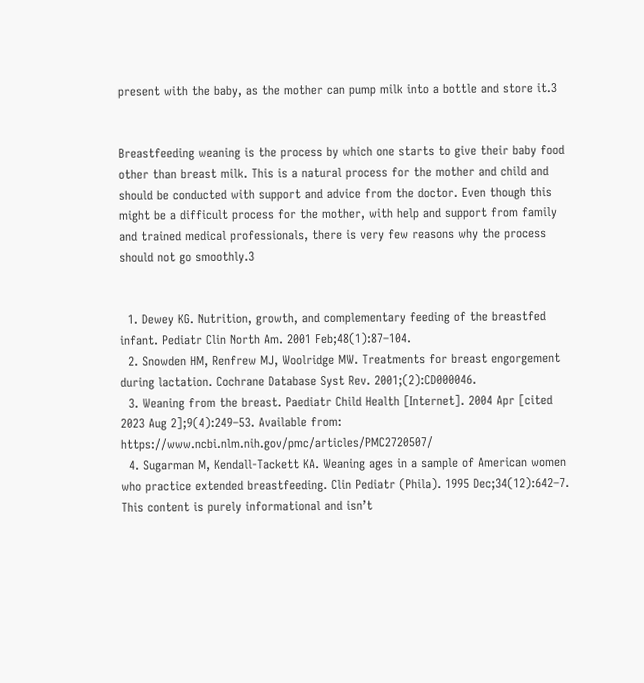present with the baby, as the mother can pump milk into a bottle and store it.3


Breastfeeding weaning is the process by which one starts to give their baby food other than breast milk. This is a natural process for the mother and child and should be conducted with support and advice from the doctor. Even though this might be a difficult process for the mother, with help and support from family and trained medical professionals, there is very few reasons why the process should not go smoothly.3


  1. Dewey KG. Nutrition, growth, and complementary feeding of the breastfed infant. Pediatr Clin North Am. 2001 Feb;48(1):87–104.
  2. Snowden HM, Renfrew MJ, Woolridge MW. Treatments for breast engorgement during lactation. Cochrane Database Syst Rev. 2001;(2):CD000046.
  3. Weaning from the breast. Paediatr Child Health [Internet]. 2004 Apr [cited 2023 Aug 2];9(4):249–53. Available from: https://www.ncbi.nlm.nih.gov/pmc/articles/PMC2720507/
  4. Sugarman M, Kendall-Tackett KA. Weaning ages in a sample of American women who practice extended breastfeeding. Clin Pediatr (Phila). 1995 Dec;34(12):642–7.
This content is purely informational and isn’t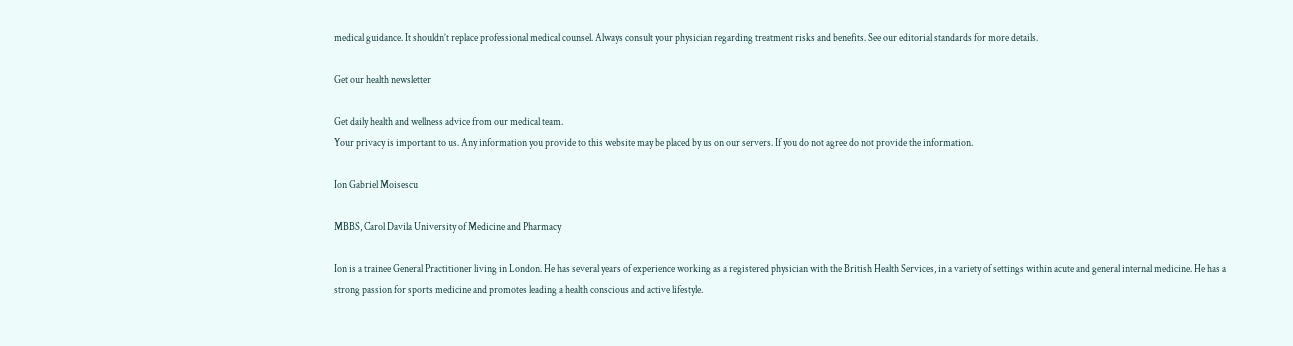medical guidance. It shouldn’t replace professional medical counsel. Always consult your physician regarding treatment risks and benefits. See our editorial standards for more details.

Get our health newsletter

Get daily health and wellness advice from our medical team.
Your privacy is important to us. Any information you provide to this website may be placed by us on our servers. If you do not agree do not provide the information.

Ion Gabriel Moisescu

MBBS, Carol Davila University of Medicine and Pharmacy

Ion is a trainee General Practitioner living in London. He has several years of experience working as a registered physician with the British Health Services, in a variety of settings within acute and general internal medicine. He has a strong passion for sports medicine and promotes leading a health conscious and active lifestyle.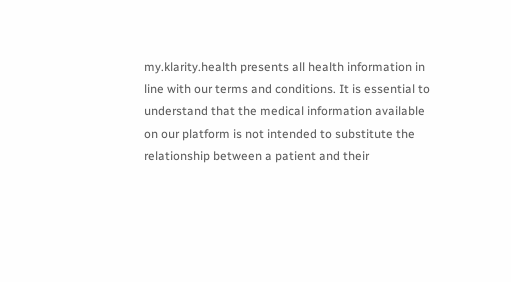my.klarity.health presents all health information in line with our terms and conditions. It is essential to understand that the medical information available on our platform is not intended to substitute the relationship between a patient and their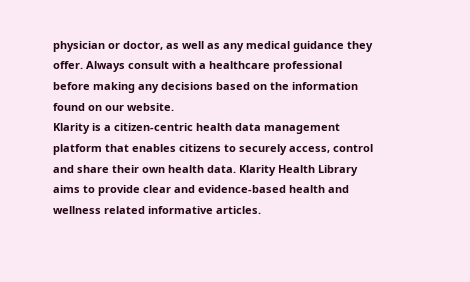physician or doctor, as well as any medical guidance they offer. Always consult with a healthcare professional before making any decisions based on the information found on our website.
Klarity is a citizen-centric health data management platform that enables citizens to securely access, control and share their own health data. Klarity Health Library aims to provide clear and evidence-based health and wellness related informative articles.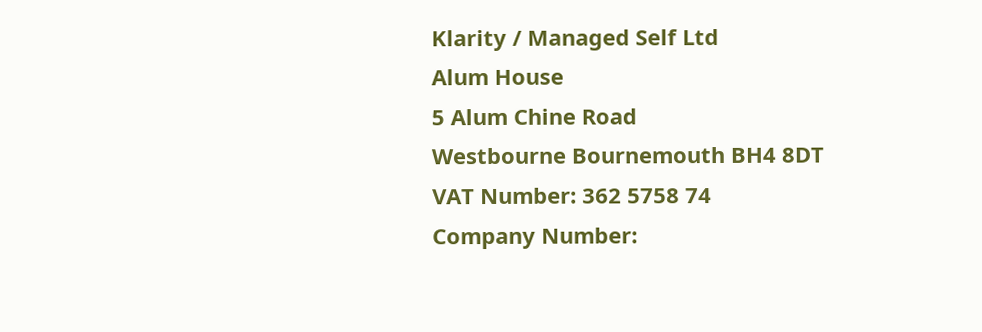Klarity / Managed Self Ltd
Alum House
5 Alum Chine Road
Westbourne Bournemouth BH4 8DT
VAT Number: 362 5758 74
Company Number: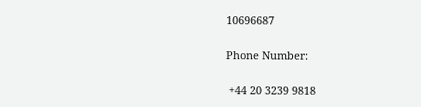10696687

Phone Number:

 +44 20 3239 9818